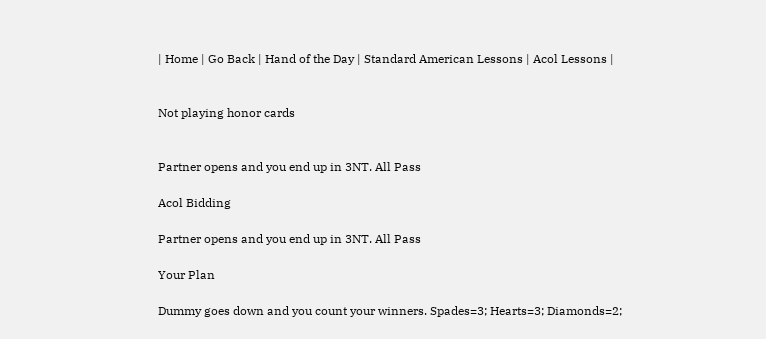| Home | Go Back | Hand of the Day | Standard American Lessons | Acol Lessons |


Not playing honor cards


Partner opens and you end up in 3NT. All Pass

Acol Bidding

Partner opens and you end up in 3NT. All Pass

Your Plan

Dummy goes down and you count your winners. Spades=3; Hearts=3; Diamonds=2;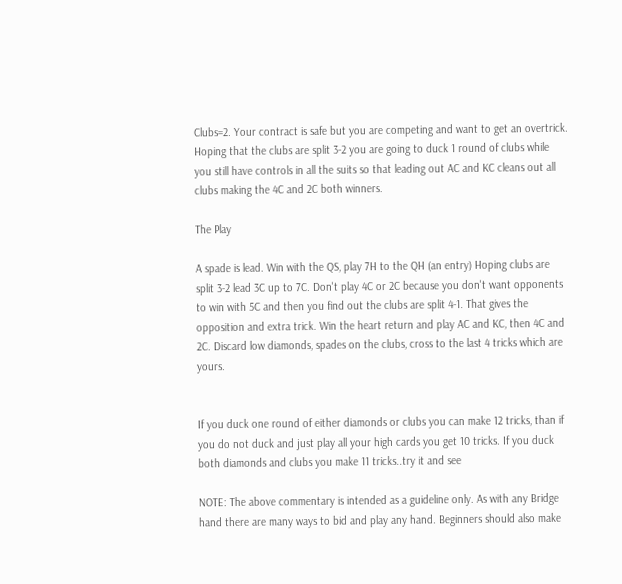Clubs=2. Your contract is safe but you are competing and want to get an overtrick. Hoping that the clubs are split 3-2 you are going to duck 1 round of clubs while you still have controls in all the suits so that leading out AC and KC cleans out all clubs making the 4C and 2C both winners.

The Play

A spade is lead. Win with the QS, play 7H to the QH (an entry) Hoping clubs are split 3-2 lead 3C up to 7C. Don't play 4C or 2C because you don't want opponents to win with 5C and then you find out the clubs are split 4-1. That gives the opposition and extra trick. Win the heart return and play AC and KC, then 4C and 2C. Discard low diamonds, spades on the clubs, cross to the last 4 tricks which are yours.


If you duck one round of either diamonds or clubs you can make 12 tricks, than if you do not duck and just play all your high cards you get 10 tricks. If you duck both diamonds and clubs you make 11 tricks..try it and see

NOTE: The above commentary is intended as a guideline only. As with any Bridge hand there are many ways to bid and play any hand. Beginners should also make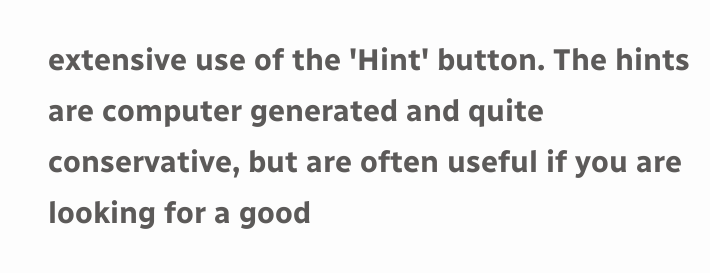extensive use of the 'Hint' button. The hints are computer generated and quite conservative, but are often useful if you are looking for a good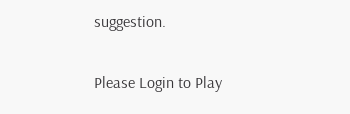suggestion.

Please Login to Play